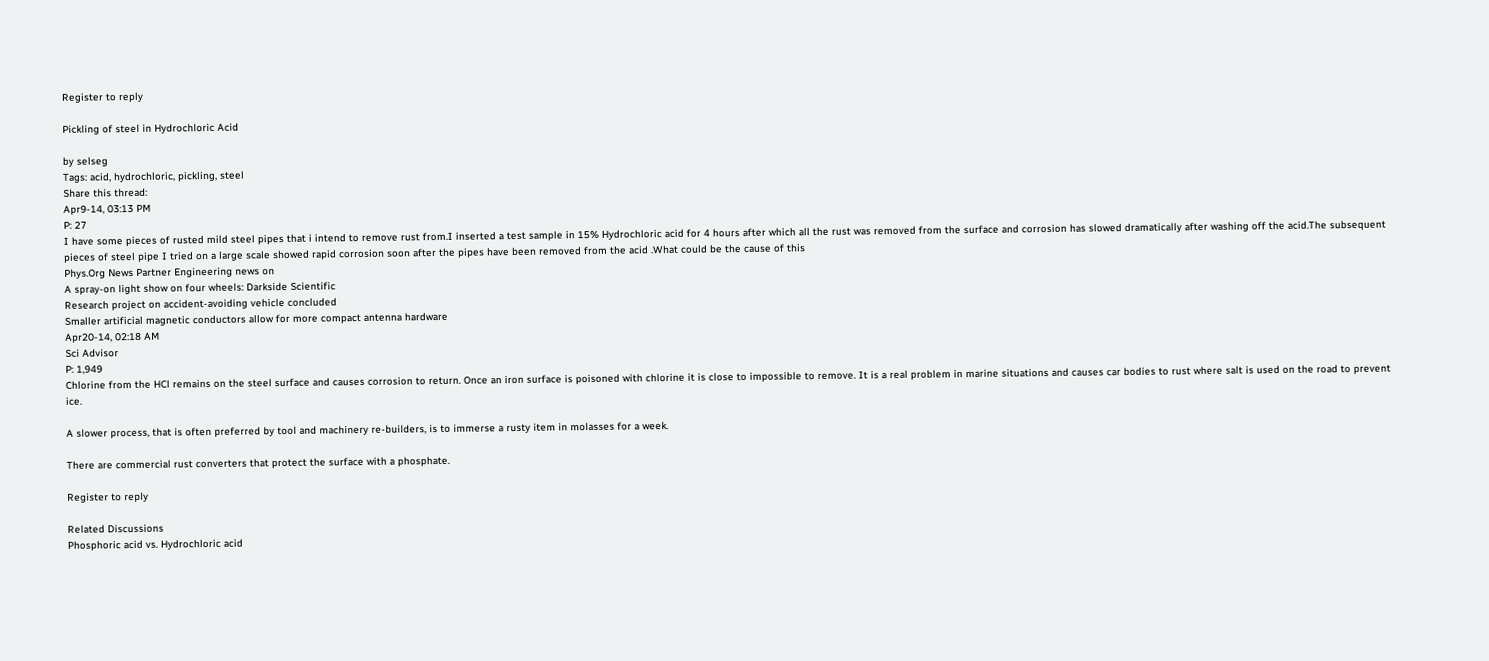Register to reply

Pickling of steel in Hydrochloric Acid

by selseg
Tags: acid, hydrochloric, pickling, steel
Share this thread:
Apr9-14, 03:13 PM
P: 27
I have some pieces of rusted mild steel pipes that i intend to remove rust from.I inserted a test sample in 15% Hydrochloric acid for 4 hours after which all the rust was removed from the surface and corrosion has slowed dramatically after washing off the acid.The subsequent pieces of steel pipe I tried on a large scale showed rapid corrosion soon after the pipes have been removed from the acid .What could be the cause of this
Phys.Org News Partner Engineering news on
A spray-on light show on four wheels: Darkside Scientific
Research project on accident-avoiding vehicle concluded
Smaller artificial magnetic conductors allow for more compact antenna hardware
Apr20-14, 02:18 AM
Sci Advisor
P: 1,949
Chlorine from the HCl remains on the steel surface and causes corrosion to return. Once an iron surface is poisoned with chlorine it is close to impossible to remove. It is a real problem in marine situations and causes car bodies to rust where salt is used on the road to prevent ice.

A slower process, that is often preferred by tool and machinery re-builders, is to immerse a rusty item in molasses for a week.

There are commercial rust converters that protect the surface with a phosphate.

Register to reply

Related Discussions
Phosphoric acid vs. Hydrochloric acid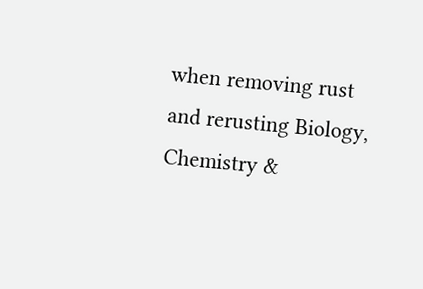when removing rust and rerusting Biology, Chemistry &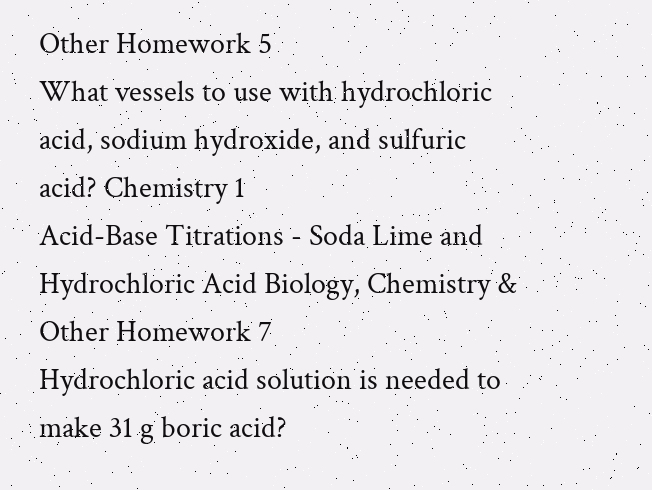Other Homework 5
What vessels to use with hydrochloric acid, sodium hydroxide, and sulfuric acid? Chemistry 1
Acid-Base Titrations - Soda Lime and Hydrochloric Acid Biology, Chemistry & Other Homework 7
Hydrochloric acid solution is needed to make 31 g boric acid?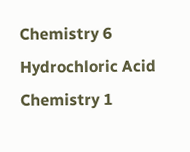Chemistry 6
Hydrochloric Acid Chemistry 1